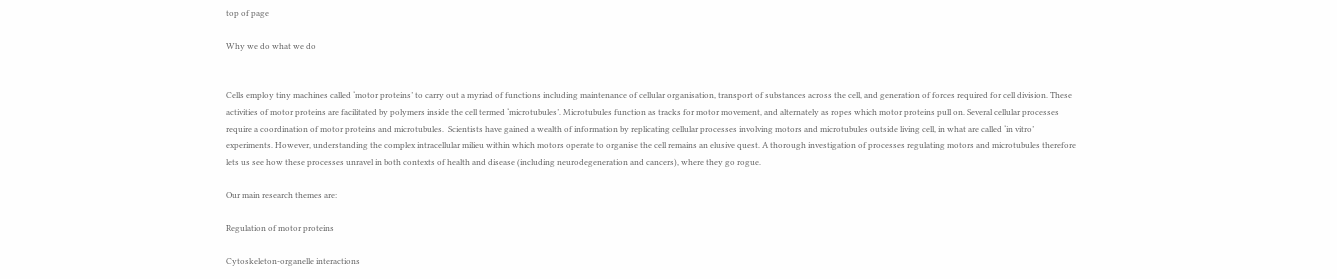top of page

Why we do what we do


Cells employ tiny machines called ‘motor proteins’ to carry out a myriad of functions including maintenance of cellular organisation, transport of substances across the cell, and generation of forces required for cell division. These activities of motor proteins are facilitated by polymers inside the cell termed ‘microtubules’. Microtubules function as tracks for motor movement, and alternately as ropes which motor proteins pull on. Several cellular processes require a coordination of motor proteins and microtubules.  Scientists have gained a wealth of information by replicating cellular processes involving motors and microtubules outside living cell, in what are called ‘in vitro’ experiments. However, understanding the complex intracellular milieu within which motors operate to organise the cell remains an elusive quest. A thorough investigation of processes regulating motors and microtubules therefore lets us see how these processes unravel in both contexts of health and disease (including neurodegeneration and cancers), where they go rogue.

Our main research themes are:

Regulation of motor proteins

Cytoskeleton-organelle interactions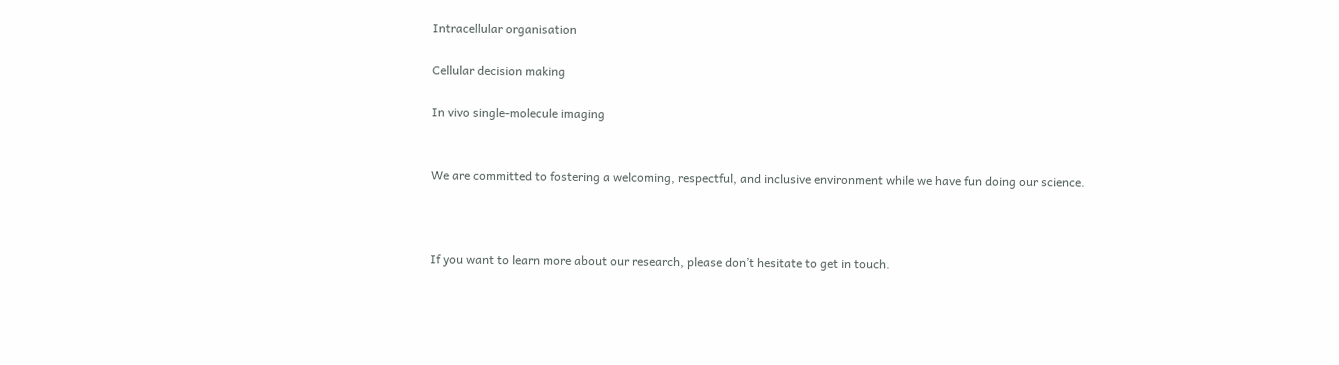Intracellular organisation

Cellular decision making

In vivo single-molecule imaging


We are committed to fostering a welcoming, respectful, and inclusive environment while we have fun doing our science.



If you want to learn more about our research, please don’t hesitate to get in touch.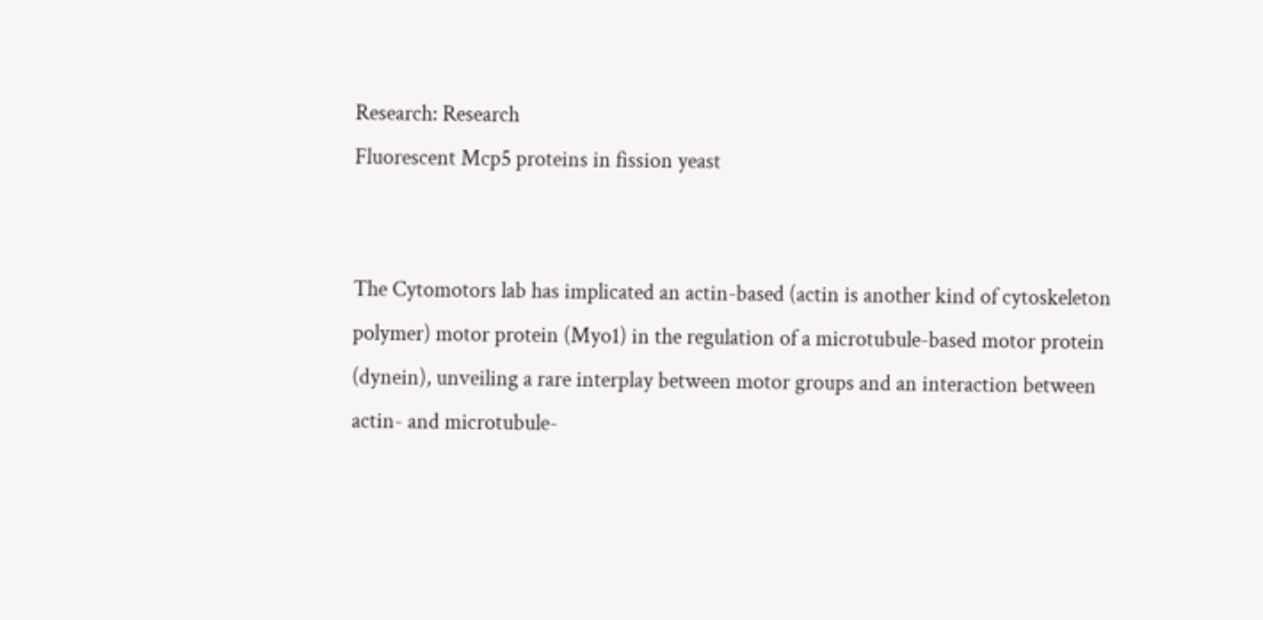Research: Research
Fluorescent Mcp5 proteins in fission yeast


The Cytomotors lab has implicated an actin-based (actin is another kind of cytoskeleton polymer) motor protein (Myo1) in the regulation of a microtubule-based motor protein (dynein), unveiling a rare interplay between motor groups and an interaction between actin- and microtubule-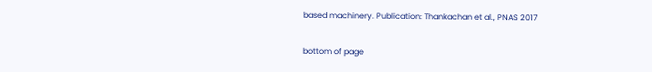based machinery. Publication: Thankachan et al., PNAS 2017

bottom of page